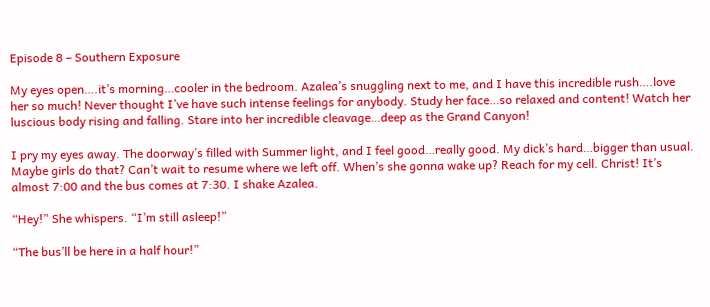Episode 8 – Southern Exposure

My eyes open….it’s morning…cooler in the bedroom. Azalea’s snuggling next to me, and I have this incredible rush….love her so much! Never thought I’ve have such intense feelings for anybody. Study her face…so relaxed and content! Watch her luscious body rising and falling. Stare into her incredible cleavage…deep as the Grand Canyon!

I pry my eyes away. The doorway’s filled with Summer light, and I feel good…really good. My dick’s hard…bigger than usual. Maybe girls do that? Can’t wait to resume where we left off. When’s she gonna wake up? Reach for my cell. Christ! It’s almost 7:00 and the bus comes at 7:30. I shake Azalea.

“Hey!” She whispers. “I’m still asleep!”

“The bus’ll be here in a half hour!”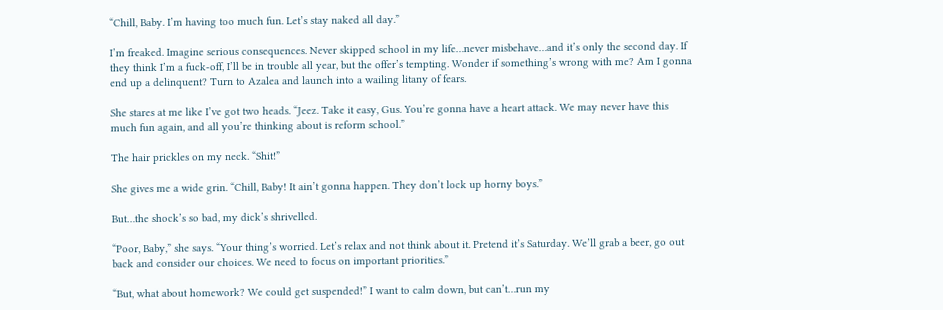“Chill, Baby. I’m having too much fun. Let’s stay naked all day.”

I’m freaked. Imagine serious consequences. Never skipped school in my life…never misbehave…and it’s only the second day. If they think I’m a fuck-off, I’ll be in trouble all year, but the offer’s tempting. Wonder if something’s wrong with me? Am I gonna end up a delinquent? Turn to Azalea and launch into a wailing litany of fears.

She stares at me like I’ve got two heads. “Jeez. Take it easy, Gus. You’re gonna have a heart attack. We may never have this much fun again, and all you’re thinking about is reform school.”

The hair prickles on my neck. “Shit!”

She gives me a wide grin. “Chill, Baby! It ain’t gonna happen. They don’t lock up horny boys.”

But…the shock’s so bad, my dick’s shrivelled.

“Poor, Baby,” she says. “Your thing’s worried. Let’s relax and not think about it. Pretend it’s Saturday. We’ll grab a beer, go out back and consider our choices. We need to focus on important priorities.”

“But, what about homework? We could get suspended!” I want to calm down, but can’t…run my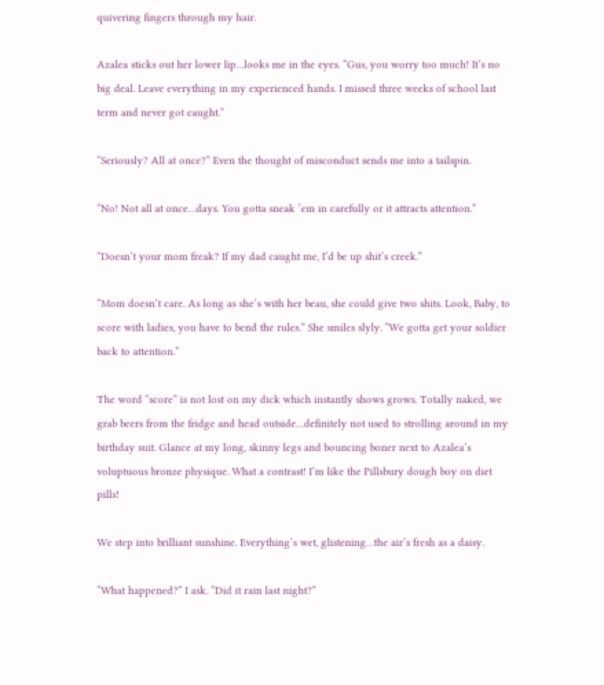quivering fingers through my hair.

Azalea sticks out her lower lip…looks me in the eyes. “Gus, you worry too much! It’s no big deal. Leave everything in my experienced hands. I missed three weeks of school last term and never got caught.”

“Seriously? All at once?” Even the thought of misconduct sends me into a tailspin.

“No! Not all at once…days. You gotta sneak ’em in carefully or it attracts attention.”

“Doesn’t your mom freak? If my dad caught me, I’d be up shit’s creek.”

“Mom doesn’t care. As long as she’s with her beau, she could give two shits. Look, Baby, to score with ladies, you have to bend the rules.” She smiles slyly. “We gotta get your soldier back to attention.”

The word “score” is not lost on my dick which instantly shows grows. Totally naked, we grab beers from the fridge and head outside…definitely not used to strolling around in my birthday suit. Glance at my long, skinny legs and bouncing boner next to Azalea’s voluptuous bronze physique. What a contrast! I’m like the Pillsbury dough boy on diet pills!

We step into brilliant sunshine. Everything’s wet, glistening…the air’s fresh as a daisy.

“What happened?” I ask. “Did it rain last night?”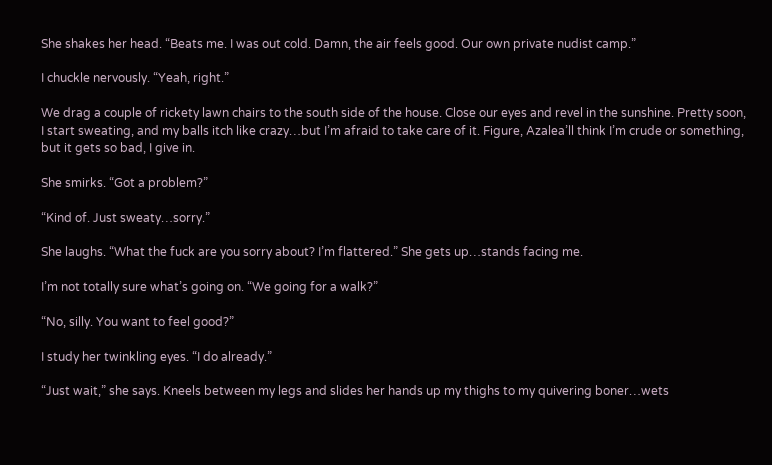She shakes her head. “Beats me. I was out cold. Damn, the air feels good. Our own private nudist camp.”

I chuckle nervously. “Yeah, right.”

We drag a couple of rickety lawn chairs to the south side of the house. Close our eyes and revel in the sunshine. Pretty soon, I start sweating, and my balls itch like crazy…but I’m afraid to take care of it. Figure, Azalea’ll think I’m crude or something, but it gets so bad, I give in.

She smirks. “Got a problem?”

“Kind of. Just sweaty…sorry.”

She laughs. “What the fuck are you sorry about? I’m flattered.” She gets up…stands facing me.

I’m not totally sure what’s going on. “We going for a walk?”

“No, silly. You want to feel good?”

I study her twinkling eyes. “I do already.”

“Just wait,” she says. Kneels between my legs and slides her hands up my thighs to my quivering boner…wets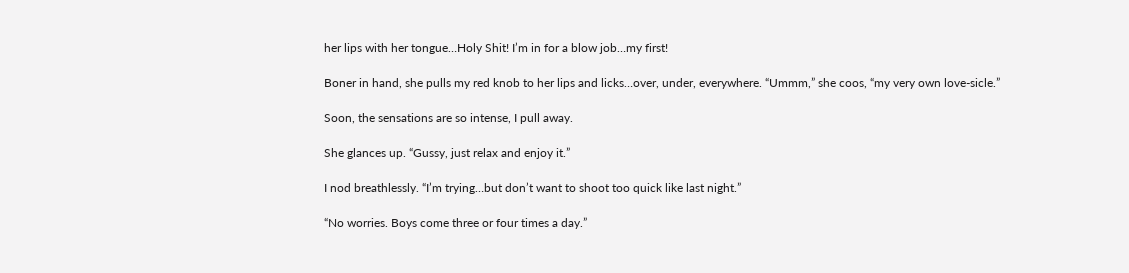her lips with her tongue…Holy Shit! I’m in for a blow job…my first!

Boner in hand, she pulls my red knob to her lips and licks…over, under, everywhere. “Ummm,” she coos, “my very own love-sicle.”

Soon, the sensations are so intense, I pull away.

She glances up. “Gussy, just relax and enjoy it.”

I nod breathlessly. “I’m trying…but don’t want to shoot too quick like last night.”

“No worries. Boys come three or four times a day.”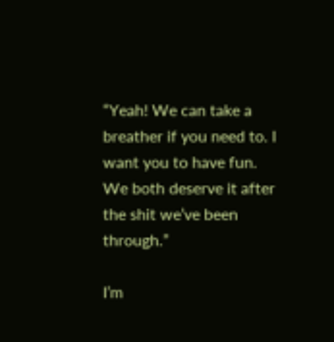“Yeah! We can take a breather if you need to. I want you to have fun. We both deserve it after the shit we’ve been through.”

I’m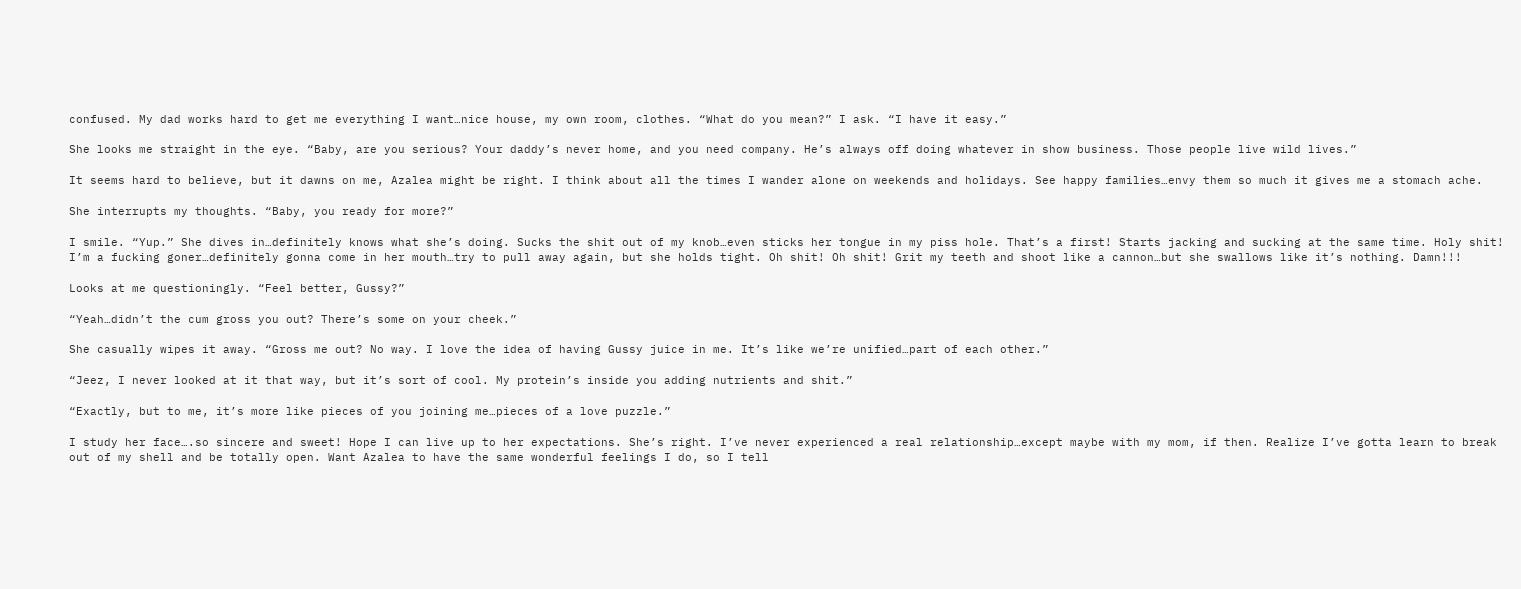confused. My dad works hard to get me everything I want…nice house, my own room, clothes. “What do you mean?” I ask. “I have it easy.”

She looks me straight in the eye. “Baby, are you serious? Your daddy’s never home, and you need company. He’s always off doing whatever in show business. Those people live wild lives.”

It seems hard to believe, but it dawns on me, Azalea might be right. I think about all the times I wander alone on weekends and holidays. See happy families…envy them so much it gives me a stomach ache.

She interrupts my thoughts. “Baby, you ready for more?”

I smile. “Yup.” She dives in…definitely knows what she’s doing. Sucks the shit out of my knob…even sticks her tongue in my piss hole. That’s a first! Starts jacking and sucking at the same time. Holy shit! I’m a fucking goner…definitely gonna come in her mouth…try to pull away again, but she holds tight. Oh shit! Oh shit! Grit my teeth and shoot like a cannon…but she swallows like it’s nothing. Damn!!!

Looks at me questioningly. “Feel better, Gussy?”

“Yeah…didn’t the cum gross you out? There’s some on your cheek.”

She casually wipes it away. “Gross me out? No way. I love the idea of having Gussy juice in me. It’s like we’re unified…part of each other.”

“Jeez, I never looked at it that way, but it’s sort of cool. My protein’s inside you adding nutrients and shit.”

“Exactly, but to me, it’s more like pieces of you joining me…pieces of a love puzzle.”

I study her face….so sincere and sweet! Hope I can live up to her expectations. She’s right. I’ve never experienced a real relationship…except maybe with my mom, if then. Realize I’ve gotta learn to break out of my shell and be totally open. Want Azalea to have the same wonderful feelings I do, so I tell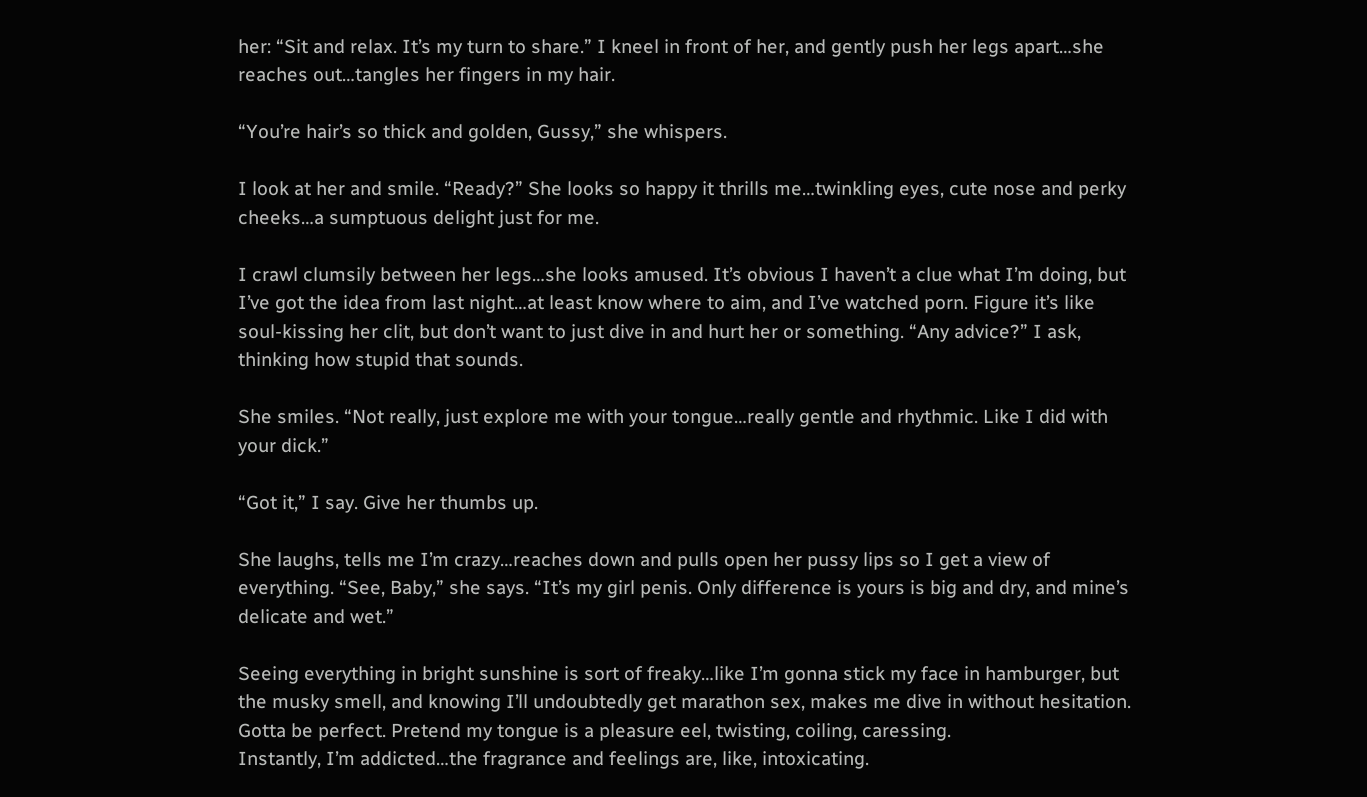her: “Sit and relax. It’s my turn to share.” I kneel in front of her, and gently push her legs apart…she reaches out…tangles her fingers in my hair.

“You’re hair’s so thick and golden, Gussy,” she whispers.

I look at her and smile. “Ready?” She looks so happy it thrills me…twinkling eyes, cute nose and perky cheeks…a sumptuous delight just for me.

I crawl clumsily between her legs…she looks amused. It’s obvious I haven’t a clue what I’m doing, but I’ve got the idea from last night…at least know where to aim, and I’ve watched porn. Figure it’s like soul-kissing her clit, but don’t want to just dive in and hurt her or something. “Any advice?” I ask, thinking how stupid that sounds.

She smiles. “Not really, just explore me with your tongue…really gentle and rhythmic. Like I did with your dick.”

“Got it,” I say. Give her thumbs up.

She laughs, tells me I’m crazy…reaches down and pulls open her pussy lips so I get a view of everything. “See, Baby,” she says. “It’s my girl penis. Only difference is yours is big and dry, and mine’s delicate and wet.”

Seeing everything in bright sunshine is sort of freaky…like I’m gonna stick my face in hamburger, but the musky smell, and knowing I’ll undoubtedly get marathon sex, makes me dive in without hesitation. Gotta be perfect. Pretend my tongue is a pleasure eel, twisting, coiling, caressing.
Instantly, I’m addicted…the fragrance and feelings are, like, intoxicating.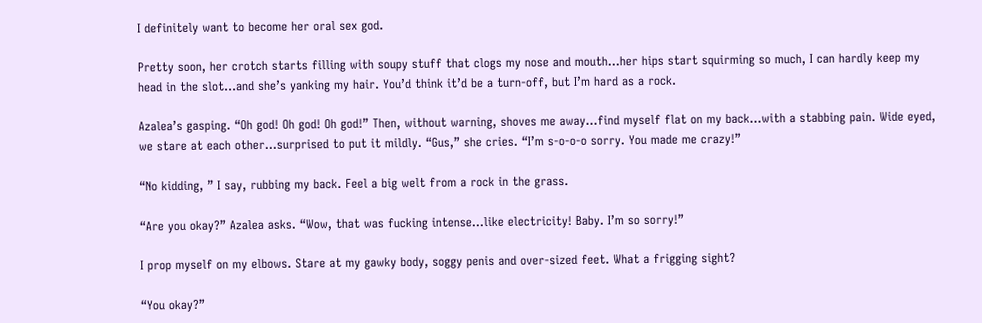I definitely want to become her oral sex god.

Pretty soon, her crotch starts filling with soupy stuff that clogs my nose and mouth…her hips start squirming so much, I can hardly keep my head in the slot…and she’s yanking my hair. You’d think it’d be a turn-off, but I’m hard as a rock.

Azalea’s gasping. “Oh god! Oh god! Oh god!” Then, without warning, shoves me away…find myself flat on my back…with a stabbing pain. Wide eyed, we stare at each other…surprised to put it mildly. “Gus,” she cries. “I’m s-o-o-o sorry. You made me crazy!”

“No kidding, ” I say, rubbing my back. Feel a big welt from a rock in the grass.

“Are you okay?” Azalea asks. “Wow, that was fucking intense…like electricity! Baby. I’m so sorry!”

I prop myself on my elbows. Stare at my gawky body, soggy penis and over-sized feet. What a frigging sight?

“You okay?”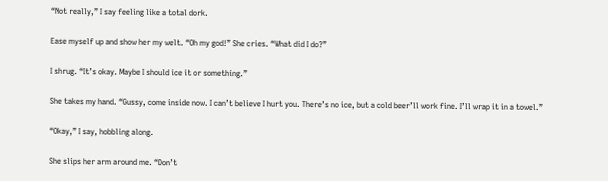“Not really,” I say feeling like a total dork.

Ease myself up and show her my welt. “Oh my god!” She cries. “What did I do?”

I shrug. “It’s okay. Maybe I should ice it or something.”

She takes my hand. “Gussy, come inside now. I can’t believe I hurt you. There’s no ice, but a cold beer’ll work fine. I’ll wrap it in a towel.”

“Okay,” I say, hobbling along.

She slips her arm around me. “Don’t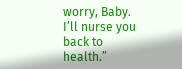worry, Baby. I’ll nurse you back to health.”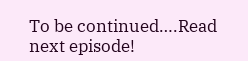To be continued….Read next episode!